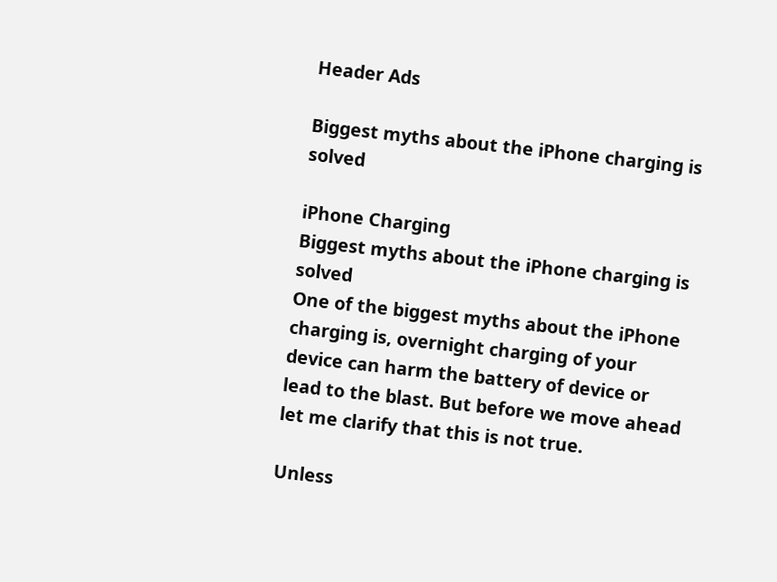Header Ads

Biggest myths about the iPhone charging is solved

iPhone Charging
Biggest myths about the iPhone charging is solved
One of the biggest myths about the iPhone charging is, overnight charging of your device can harm the battery of device or lead to the blast. But before we move ahead let me clarify that this is not true.

Unless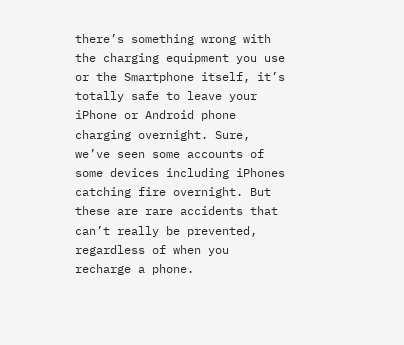there’s something wrong with the charging equipment you use or the Smartphone itself, it’s totally safe to leave your iPhone or Android phone charging overnight. Sure, we’ve seen some accounts of some devices including iPhones catching fire overnight. But these are rare accidents that can’t really be prevented, regardless of when you recharge a phone.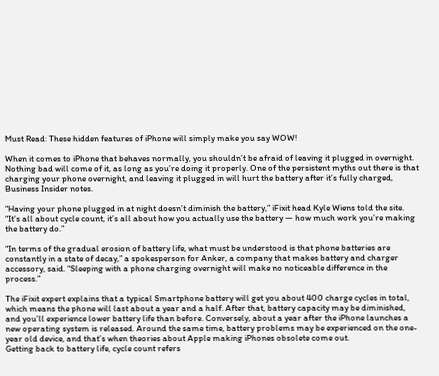Must Read: These hidden features of iPhone will simply make you say WOW!

When it comes to iPhone that behaves normally, you shouldn’t be afraid of leaving it plugged in overnight. Nothing bad will come of it, as long as you’re doing it properly. One of the persistent myths out there is that charging your phone overnight, and leaving it plugged in will hurt the battery after it’s fully charged, Business Insider notes.

“Having your phone plugged in at night doesn’t diminish the battery,” iFixit head Kyle Wiens told the site. “It’s all about cycle count, it’s all about how you actually use the battery — how much work you’re making the battery do.”

“In terms of the gradual erosion of battery life, what must be understood is that phone batteries are constantly in a state of decay,” a spokesperson for Anker, a company that makes battery and charger accessory, said. “Sleeping with a phone charging overnight will make no noticeable difference in the process.”

The iFixit expert explains that a typical Smartphone battery will get you about 400 charge cycles in total, which means the phone will last about a year and a half. After that, battery capacity may be diminished, and you’ll experience lower battery life than before. Conversely, about a year after the iPhone launches a new operating system is released. Around the same time, battery problems may be experienced on the one-year old device, and that’s when theories about Apple making iPhones obsolete come out.
Getting back to battery life, cycle count refers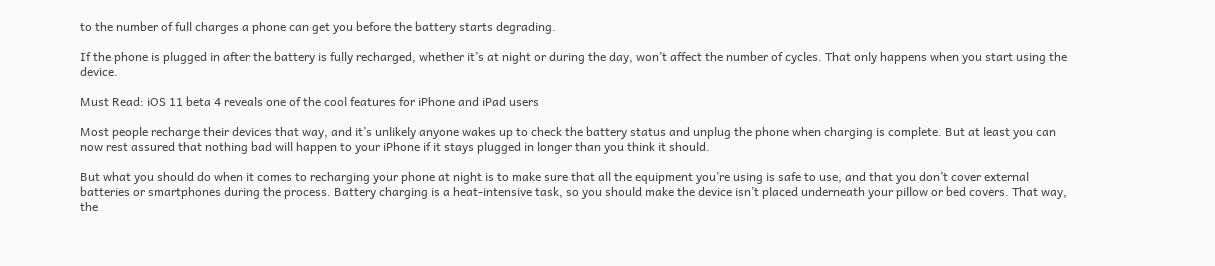to the number of full charges a phone can get you before the battery starts degrading.

If the phone is plugged in after the battery is fully recharged, whether it’s at night or during the day, won’t affect the number of cycles. That only happens when you start using the device.

Must Read: iOS 11 beta 4 reveals one of the cool features for iPhone and iPad users

Most people recharge their devices that way, and it’s unlikely anyone wakes up to check the battery status and unplug the phone when charging is complete. But at least you can now rest assured that nothing bad will happen to your iPhone if it stays plugged in longer than you think it should.

But what you should do when it comes to recharging your phone at night is to make sure that all the equipment you’re using is safe to use, and that you don’t cover external batteries or smartphones during the process. Battery charging is a heat-intensive task, so you should make the device isn’t placed underneath your pillow or bed covers. That way, the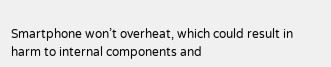Smartphone won’t overheat, which could result in harm to internal components and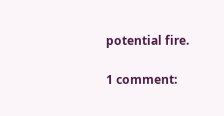potential fire.

1 comment: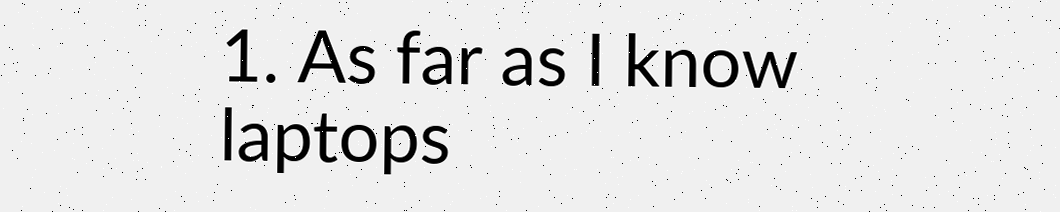1. As far as I know laptops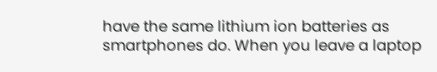have the same lithium ion batteries as smartphones do. When you leave a laptop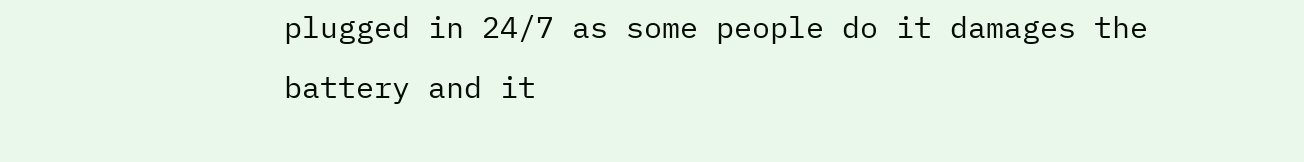plugged in 24/7 as some people do it damages the battery and it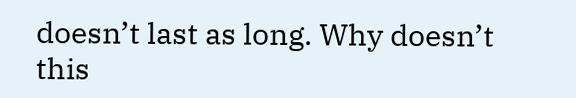doesn’t last as long. Why doesn’t this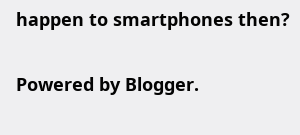happen to smartphones then?


Powered by Blogger.